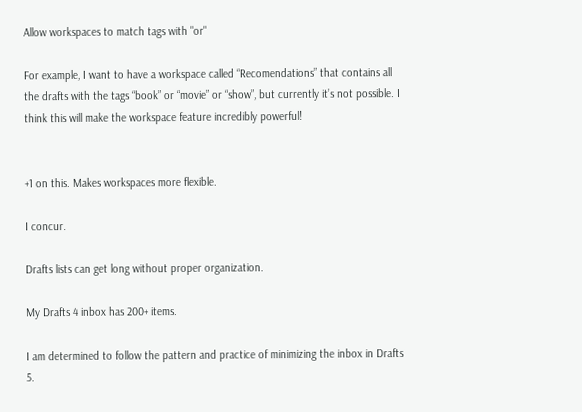Allow workspaces to match tags with "or"

For example, I want to have a workspace called “Recomendations” that contains all the drafts with the tags “book” or “movie” or “show”, but currently it’s not possible. I think this will make the workspace feature incredibly powerful!


+1 on this. Makes workspaces more flexible.

I concur.

Drafts lists can get long without proper organization.

My Drafts 4 inbox has 200+ items.

I am determined to follow the pattern and practice of minimizing the inbox in Drafts 5.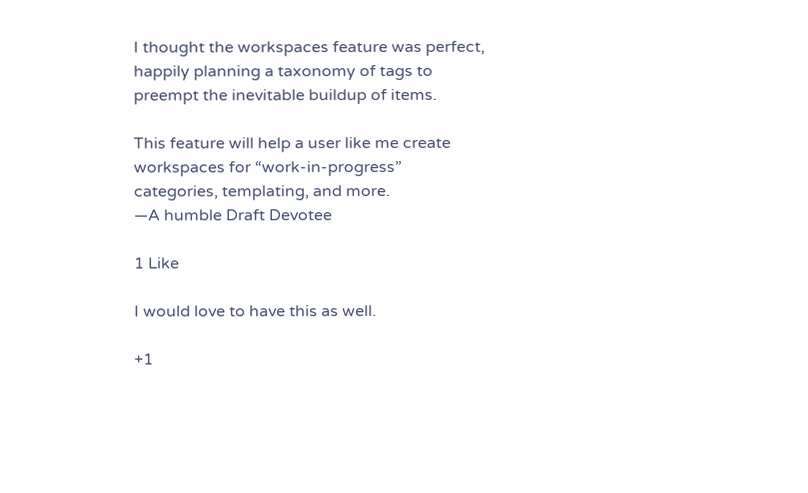I thought the workspaces feature was perfect, happily planning a taxonomy of tags to preempt the inevitable buildup of items.

This feature will help a user like me create workspaces for “work-in-progress” categories, templating, and more.
—A humble Draft Devotee

1 Like

I would love to have this as well.

+1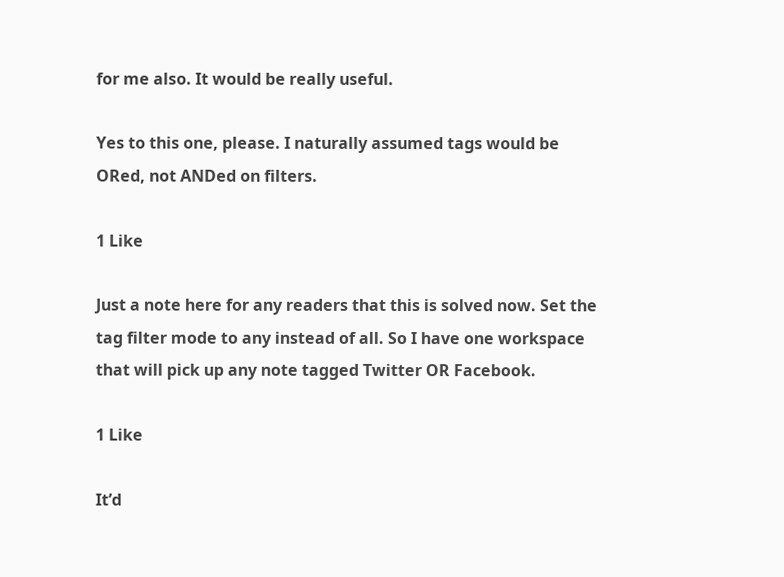for me also. It would be really useful.

Yes to this one, please. I naturally assumed tags would be ORed, not ANDed on filters.

1 Like

Just a note here for any readers that this is solved now. Set the tag filter mode to any instead of all. So I have one workspace that will pick up any note tagged Twitter OR Facebook.

1 Like

It’d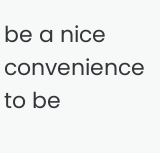be a nice convenience to be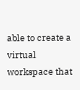able to create a virtual workspace that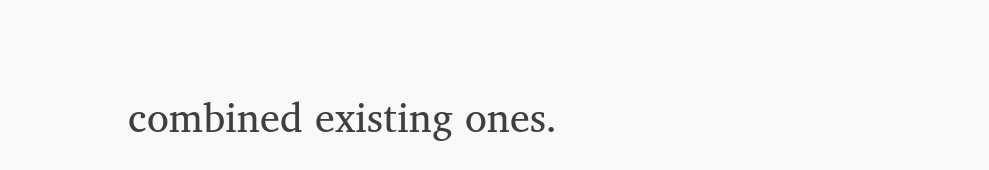combined existing ones.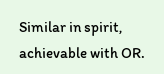Similar in spirit, achievable with OR.